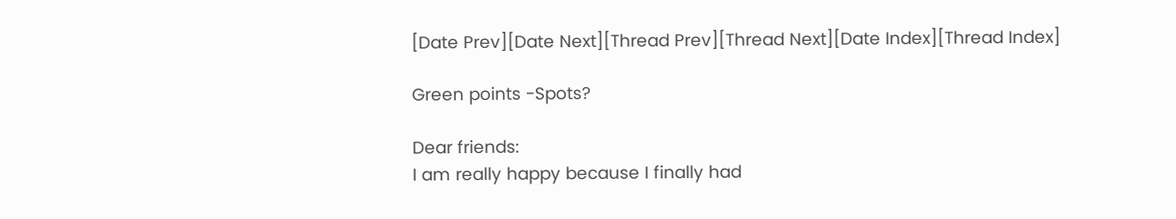[Date Prev][Date Next][Thread Prev][Thread Next][Date Index][Thread Index]

Green points -Spots?

Dear friends:
I am really happy because I finally had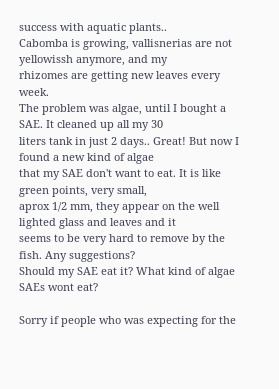success with aquatic plants..
Cabomba is growing, vallisnerias are not yellowissh anymore, and my
rhizomes are getting new leaves every week.
The problem was algae, until I bought a SAE. It cleaned up all my 30
liters tank in just 2 days.. Great! But now I found a new kind of algae
that my SAE don't want to eat. It is like green points, very small,
aprox 1/2 mm, they appear on the well lighted glass and leaves and it
seems to be very hard to remove by the fish. Any suggestions?
Should my SAE eat it? What kind of algae SAEs wont eat?

Sorry if people who was expecting for the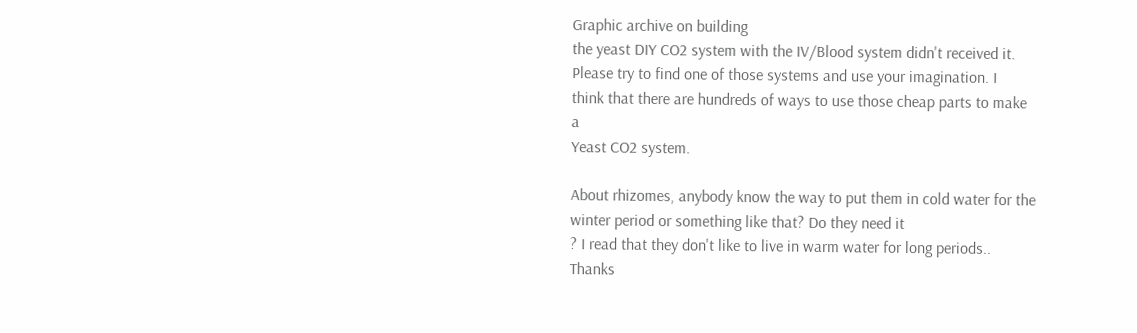Graphic archive on building
the yeast DIY CO2 system with the IV/Blood system didn't received it.
Please try to find one of those systems and use your imagination. I
think that there are hundreds of ways to use those cheap parts to make a
Yeast CO2 system.

About rhizomes, anybody know the way to put them in cold water for the
winter period or something like that? Do they need it
? I read that they don't like to live in warm water for long periods..
Thanks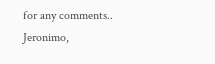for any comments..
Jeronimo,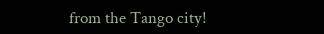from the Tango city!